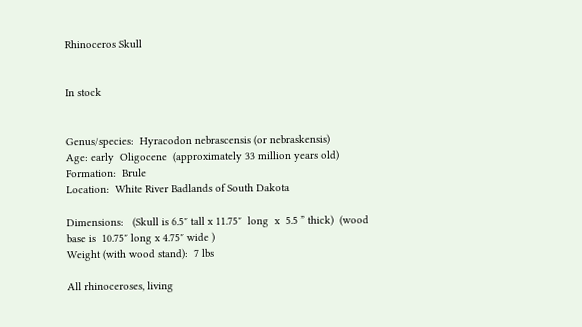Rhinoceros Skull


In stock


Genus/species:  Hyracodon nebrascensis (or nebraskensis)
Age: early  Oligocene  (approximately 33 million years old)
Formation:  Brule
Location:  White River Badlands of South Dakota

Dimensions:   (Skull is 6.5″ tall x 11.75″  long  x  5.5 ” thick)  (wood  base is  10.75″ long x 4.75″ wide )
Weight (with wood stand):  7 lbs

All rhinoceroses, living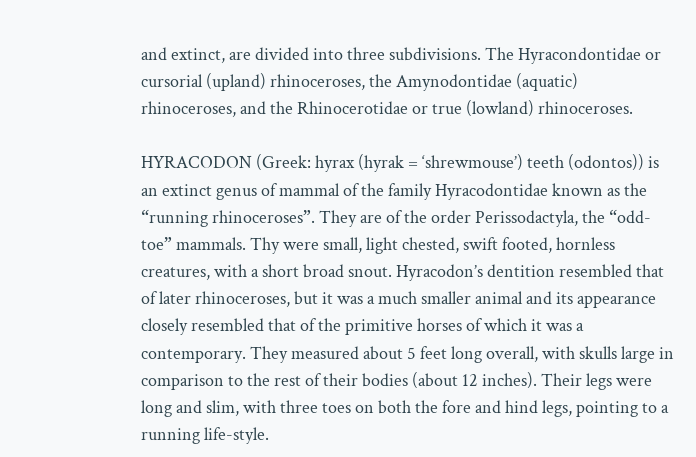and extinct, are divided into three subdivisions. The Hyracondontidae or cursorial (upland) rhinoceroses, the Amynodontidae (aquatic) rhinoceroses, and the Rhinocerotidae or true (lowland) rhinoceroses.

HYRACODON (Greek: hyrax (hyrak = ‘shrewmouse’) teeth (odontos)) is an extinct genus of mammal of the family Hyracodontidae known as the “running rhinoceroses”. They are of the order Perissodactyla, the “odd-toe” mammals. Thy were small, light chested, swift footed, hornless creatures, with a short broad snout. Hyracodon’s dentition resembled that of later rhinoceroses, but it was a much smaller animal and its appearance closely resembled that of the primitive horses of which it was a contemporary. They measured about 5 feet long overall, with skulls large in comparison to the rest of their bodies (about 12 inches). Their legs were long and slim, with three toes on both the fore and hind legs, pointing to a running life-style.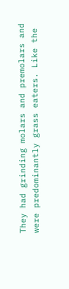They had grinding molars and premolars and were predominantly grass eaters. Like the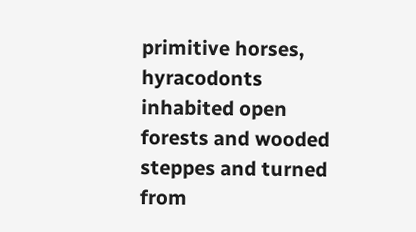primitive horses, hyracodonts inhabited open forests and wooded steppes and turned from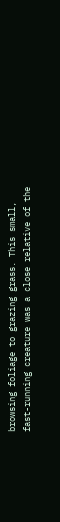browsing foliage to grazing grass. This small, fast-running creature was a close relative of the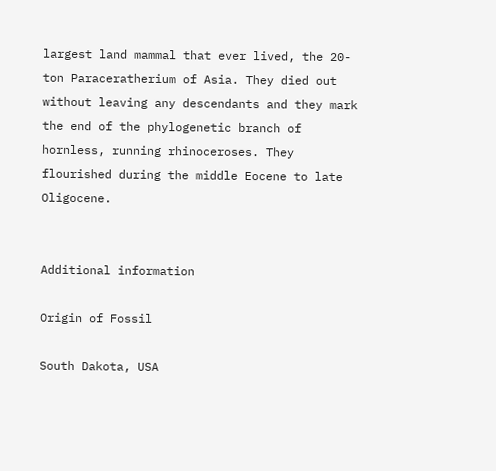largest land mammal that ever lived, the 20-ton Paraceratherium of Asia. They died out without leaving any descendants and they mark the end of the phylogenetic branch of hornless, running rhinoceroses. They flourished during the middle Eocene to late Oligocene.


Additional information

Origin of Fossil

South Dakota, USA